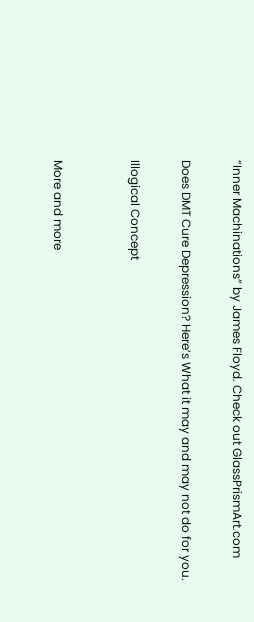“Inner Machinations” by James Floyd. Check out GlassPrismArt.com

Does DMT Cure Depression? Here’s What it may and may not do for you.

Illogical Concept


More and more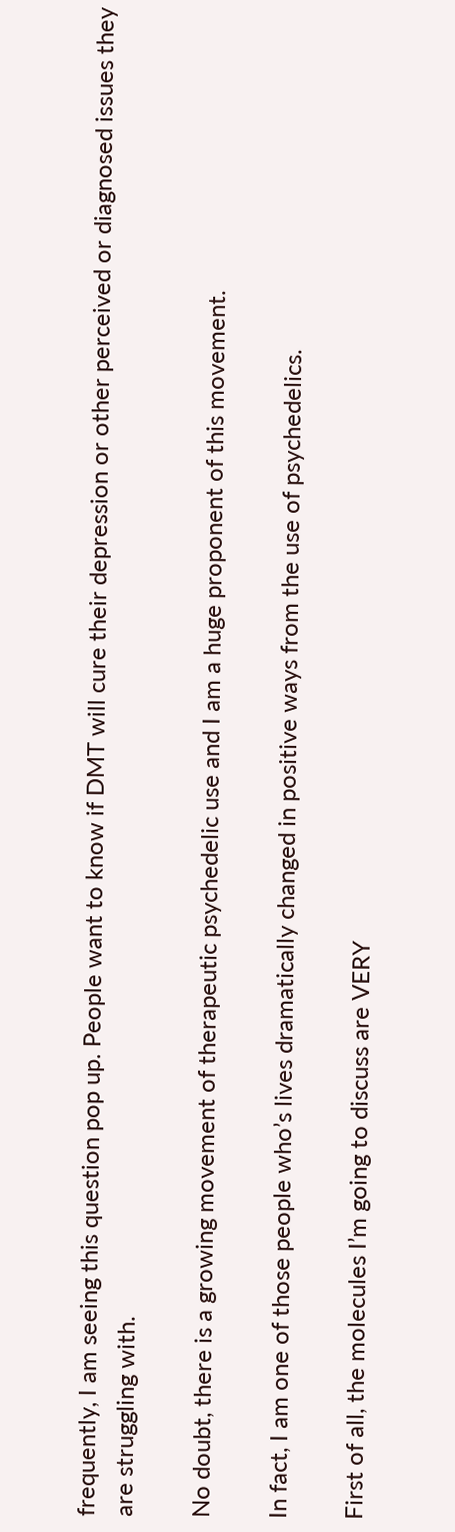frequently, I am seeing this question pop up. People want to know if DMT will cure their depression or other perceived or diagnosed issues they are struggling with.

No doubt, there is a growing movement of therapeutic psychedelic use and I am a huge proponent of this movement.

In fact, I am one of those people who’s lives dramatically changed in positive ways from the use of psychedelics.

First of all, the molecules I’m going to discuss are VERY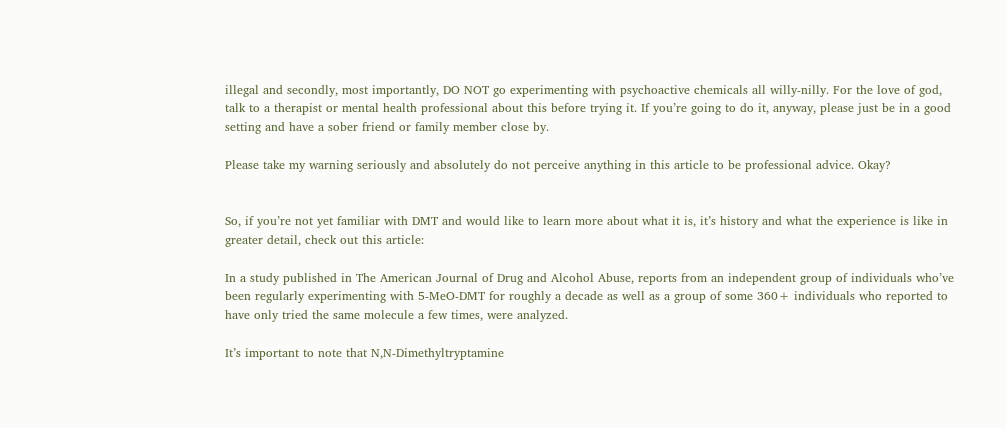illegal and secondly, most importantly, DO NOT go experimenting with psychoactive chemicals all willy-nilly. For the love of god, talk to a therapist or mental health professional about this before trying it. If you’re going to do it, anyway, please just be in a good setting and have a sober friend or family member close by.

Please take my warning seriously and absolutely do not perceive anything in this article to be professional advice. Okay?


So, if you’re not yet familiar with DMT and would like to learn more about what it is, it’s history and what the experience is like in greater detail, check out this article:

In a study published in The American Journal of Drug and Alcohol Abuse, reports from an independent group of individuals who’ve been regularly experimenting with 5-MeO-DMT for roughly a decade as well as a group of some 360+ individuals who reported to have only tried the same molecule a few times, were analyzed.

It’s important to note that N,N-Dimethyltryptamine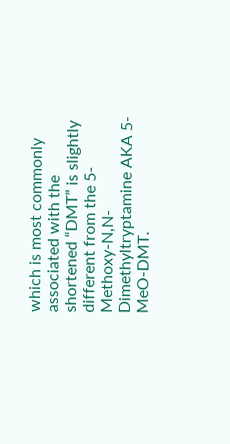which is most commonly associated with the shortened “DMT” is slightly different from the 5-Methoxy-N,N-Dimethyltryptamine AKA 5-MeO-DMT.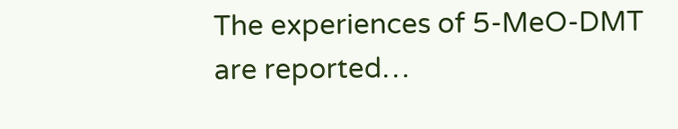The experiences of 5-MeO-DMT are reported…